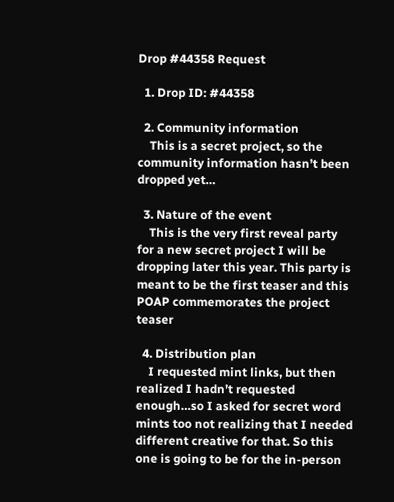Drop #44358 Request

  1. Drop ID: #44358

  2. Community information
    This is a secret project, so the community information hasn’t been dropped yet…

  3. Nature of the event
    This is the very first reveal party for a new secret project I will be dropping later this year. This party is meant to be the first teaser and this POAP commemorates the project teaser

  4. Distribution plan
    I requested mint links, but then realized I hadn’t requested enough…so I asked for secret word mints too not realizing that I needed different creative for that. So this one is going to be for the in-person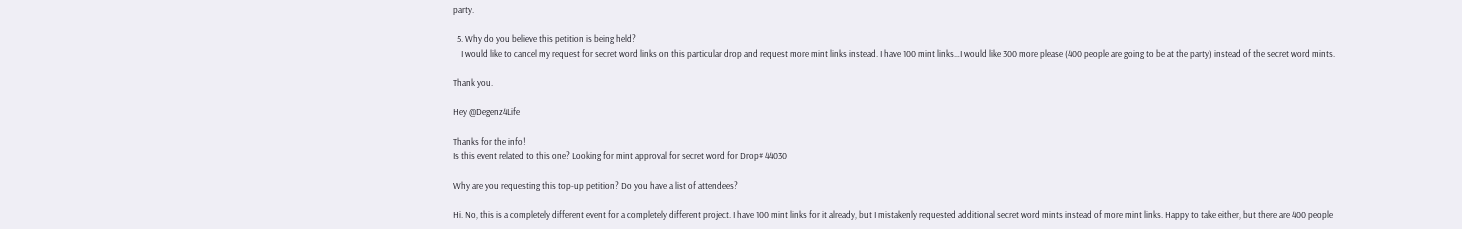party.

  5. Why do you believe this petition is being held?
    I would like to cancel my request for secret word links on this particular drop and request more mint links instead. I have 100 mint links…I would like 300 more please (400 people are going to be at the party) instead of the secret word mints.

Thank you.

Hey @Degenz4Life

Thanks for the info!
Is this event related to this one? Looking for mint approval for secret word for Drop# 44030

Why are you requesting this top-up petition? Do you have a list of attendees?

Hi. No, this is a completely different event for a completely different project. I have 100 mint links for it already, but I mistakenly requested additional secret word mints instead of more mint links. Happy to take either, but there are 400 people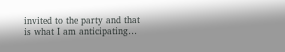invited to the party and that is what I am anticipating…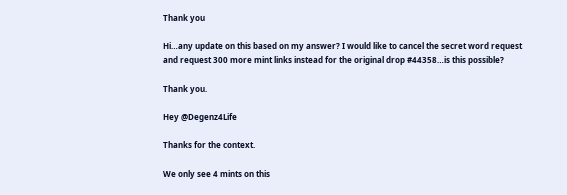Thank you

Hi…any update on this based on my answer? I would like to cancel the secret word request and request 300 more mint links instead for the original drop #44358…is this possible?

Thank you.

Hey @Degenz4Life

Thanks for the context.

We only see 4 mints on this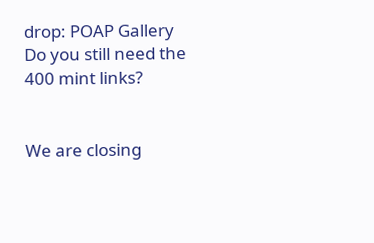drop: POAP Gallery
Do you still need the 400 mint links?


We are closing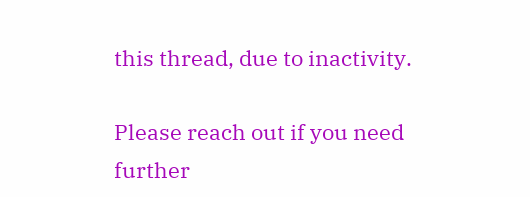this thread, due to inactivity.

Please reach out if you need further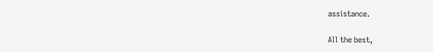assistance.

All the best,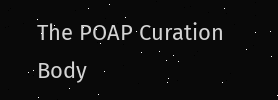The POAP Curation Body